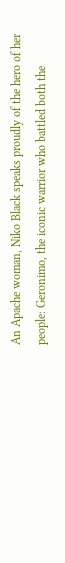An Apache woman, Niko Black speaks proudly of the hero of her people: Geronimo, the iconic warrior who battled both the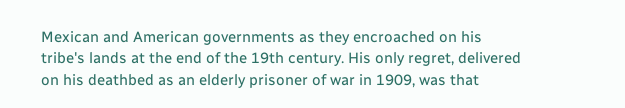Mexican and American governments as they encroached on his tribe's lands at the end of the 19th century. His only regret, delivered on his deathbed as an elderly prisoner of war in 1909, was that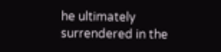he ultimately surrendered in the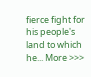fierce fight for his people's land to which he... More >>>